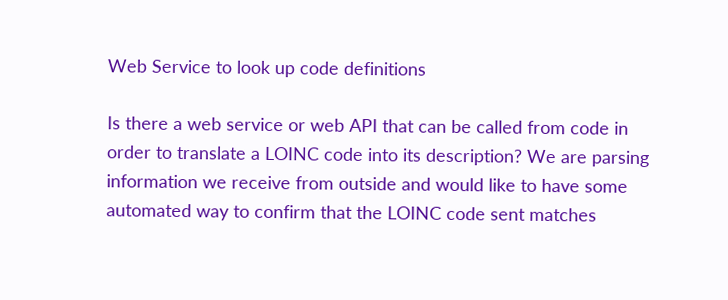Web Service to look up code definitions

Is there a web service or web API that can be called from code in order to translate a LOINC code into its description? We are parsing information we receive from outside and would like to have some automated way to confirm that the LOINC code sent matches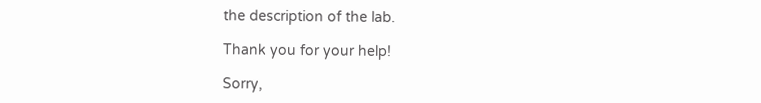the description of the lab.

Thank you for your help!

Sorry,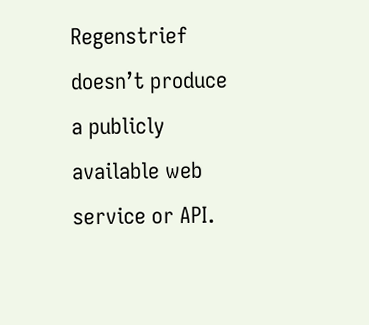Regenstrief doesn’t produce a publicly available web service or API.